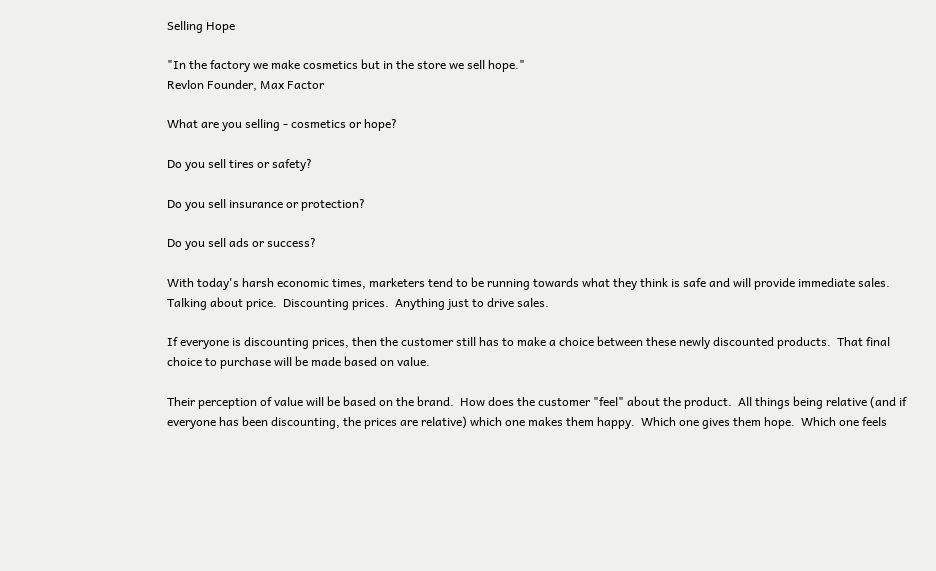Selling Hope

"In the factory we make cosmetics but in the store we sell hope."
Revlon Founder, Max Factor

What are you selling - cosmetics or hope?

Do you sell tires or safety?

Do you sell insurance or protection?

Do you sell ads or success?

With today's harsh economic times, marketers tend to be running towards what they think is safe and will provide immediate sales.  Talking about price.  Discounting prices.  Anything just to drive sales.

If everyone is discounting prices, then the customer still has to make a choice between these newly discounted products.  That final choice to purchase will be made based on value.

Their perception of value will be based on the brand.  How does the customer "feel" about the product.  All things being relative (and if everyone has been discounting, the prices are relative) which one makes them happy.  Which one gives them hope.  Which one feels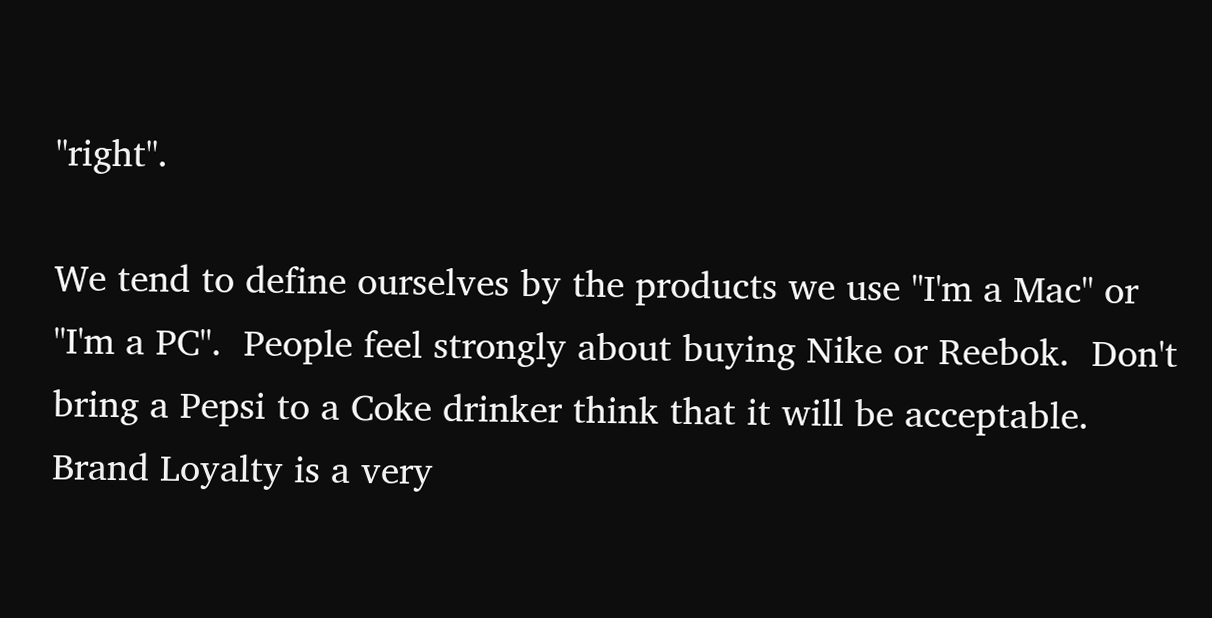"right".

We tend to define ourselves by the products we use "I'm a Mac" or "I'm a PC".  People feel strongly about buying Nike or Reebok.  Don't bring a Pepsi to a Coke drinker think that it will be acceptable.  Brand Loyalty is a very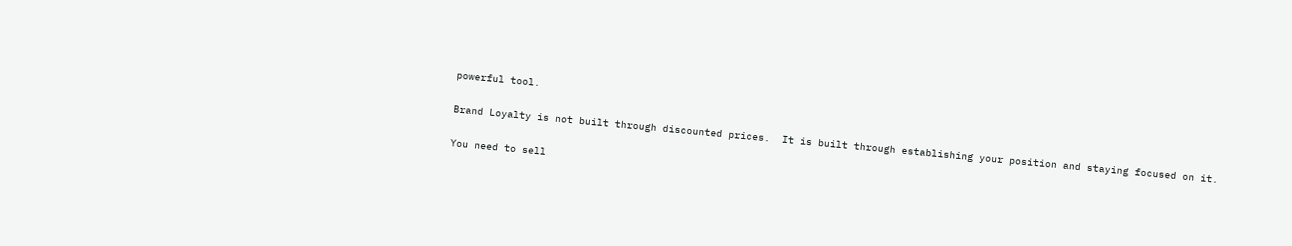powerful tool.

Brand Loyalty is not built through discounted prices.  It is built through establishing your position and staying focused on it.

You need to sell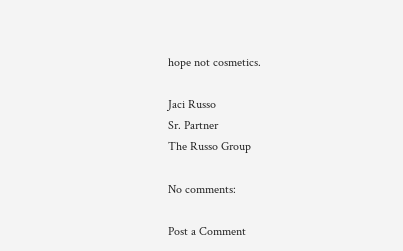hope not cosmetics.

Jaci Russo
Sr. Partner
The Russo Group

No comments:

Post a Comment